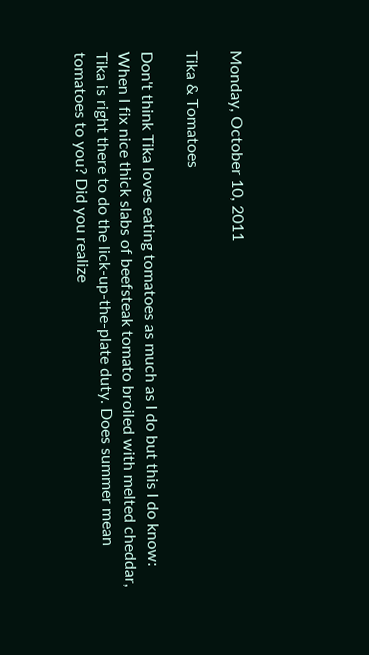Monday, October 10, 2011

Tika & Tomatoes

Don't think Tika loves eating tomatoes as much as I do but this I do know: When I fix nice thick slabs of beefsteak tomato broiled with melted cheddar, Tika is right there to do the lick-up-the-plate duty. Does summer mean tomatoes to you? Did you realize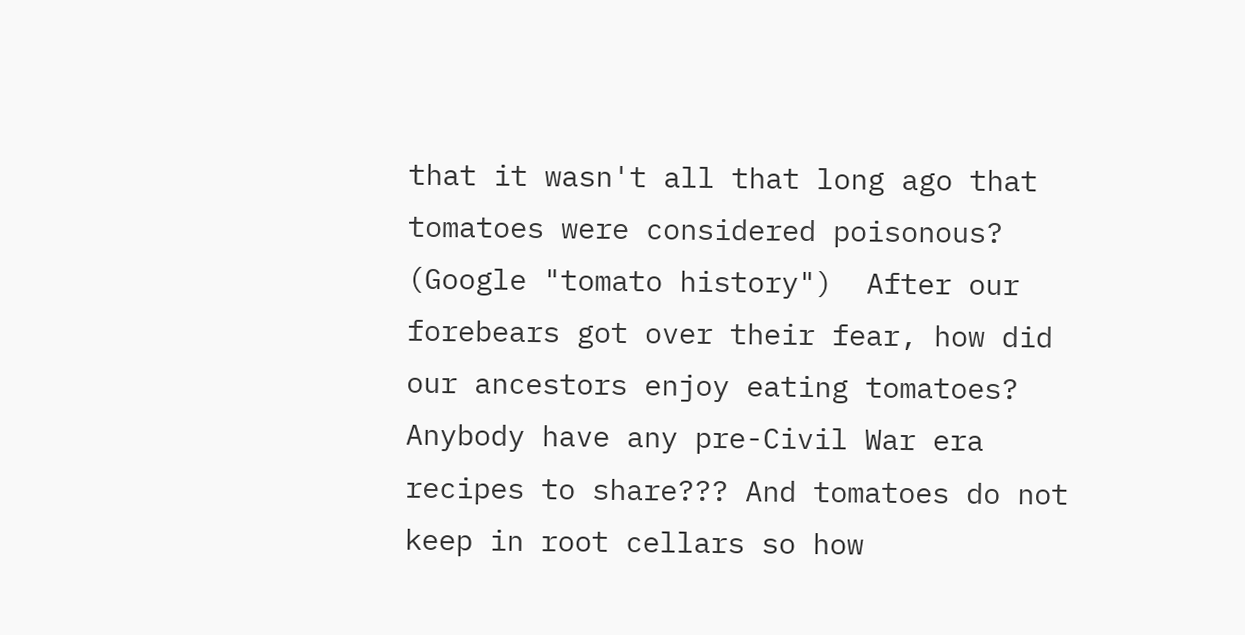that it wasn't all that long ago that tomatoes were considered poisonous? (Google "tomato history")  After our forebears got over their fear, how did our ancestors enjoy eating tomatoes? Anybody have any pre-Civil War era recipes to share??? And tomatoes do not keep in root cellars so how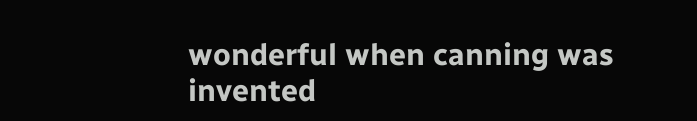wonderful when canning was invented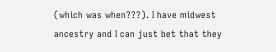(which was when???). I have midwest ancestry and I can just bet that they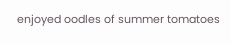enjoyed oodles of summer tomatoes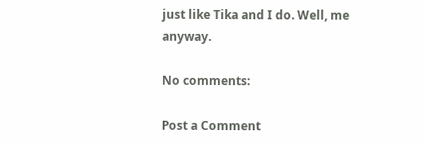just like Tika and I do. Well, me anyway.

No comments:

Post a Comment